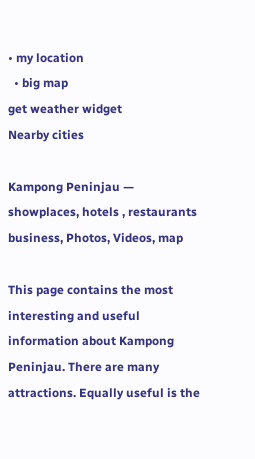• my location
  • big map
get weather widget
Nearby cities

Kampong Peninjau — showplaces, hotels , restaurants business, Photos, Videos, map

This page contains the most interesting and useful information about Kampong Peninjau. There are many attractions. Equally useful is the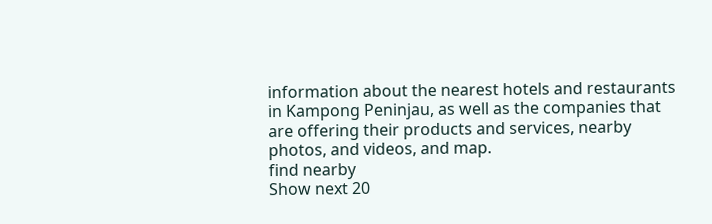information about the nearest hotels and restaurants in Kampong Peninjau, as well as the companies that are offering their products and services, nearby photos, and videos, and map.
find nearby
Show next 20